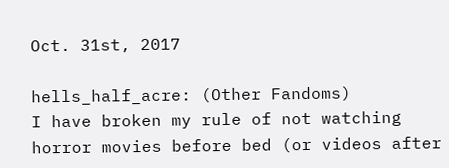Oct. 31st, 2017

hells_half_acre: (Other Fandoms)
I have broken my rule of not watching horror movies before bed (or videos after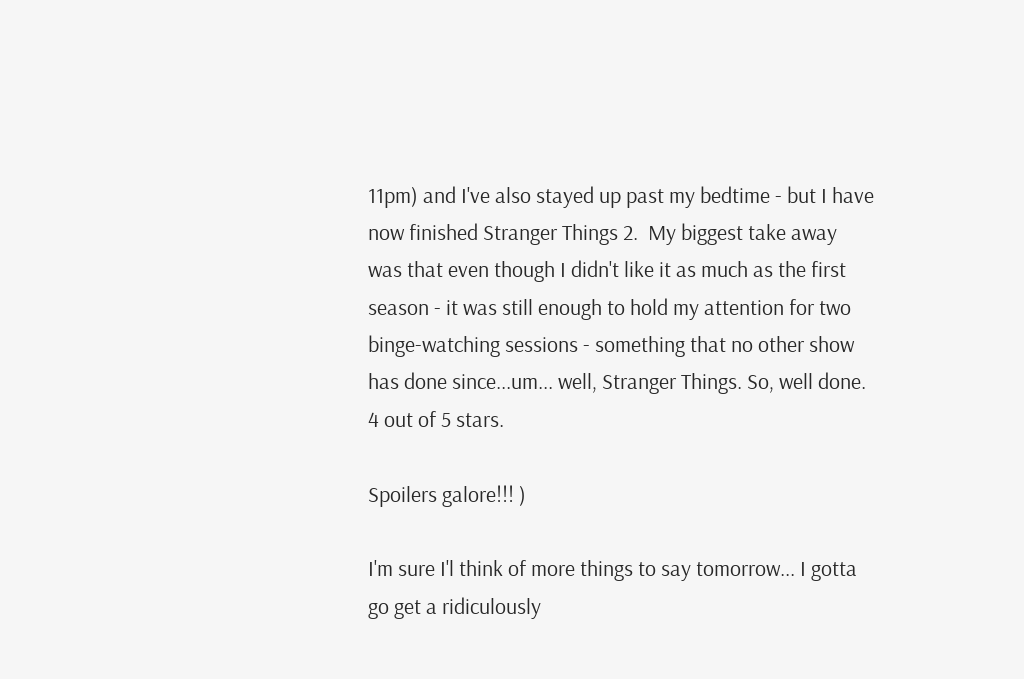11pm) and I've also stayed up past my bedtime - but I have now finished Stranger Things 2.  My biggest take away was that even though I didn't like it as much as the first season - it was still enough to hold my attention for two binge-watching sessions - something that no other show has done since...um... well, Stranger Things. So, well done. 4 out of 5 stars.

Spoilers galore!!! )

I'm sure I'l think of more things to say tomorrow... I gotta go get a ridiculously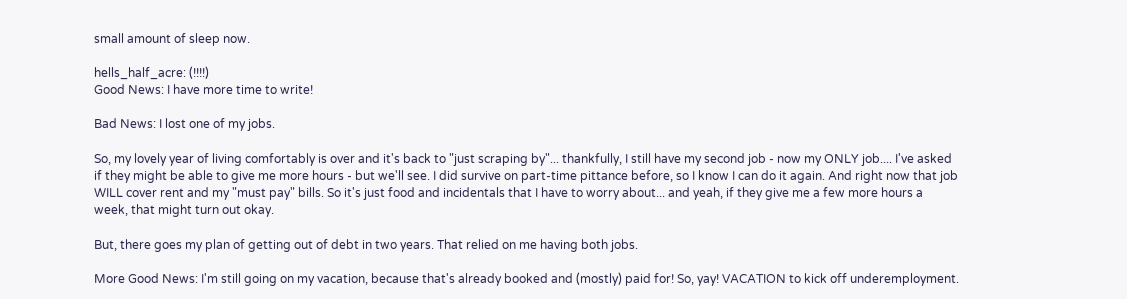small amount of sleep now.

hells_half_acre: (!!!!)
Good News: I have more time to write!

Bad News: I lost one of my jobs.

So, my lovely year of living comfortably is over and it's back to "just scraping by"... thankfully, I still have my second job - now my ONLY job.... I've asked if they might be able to give me more hours - but we'll see. I did survive on part-time pittance before, so I know I can do it again. And right now that job WILL cover rent and my "must pay" bills. So it's just food and incidentals that I have to worry about... and yeah, if they give me a few more hours a week, that might turn out okay.

But, there goes my plan of getting out of debt in two years. That relied on me having both jobs.

More Good News: I'm still going on my vacation, because that's already booked and (mostly) paid for! So, yay! VACATION to kick off underemployment.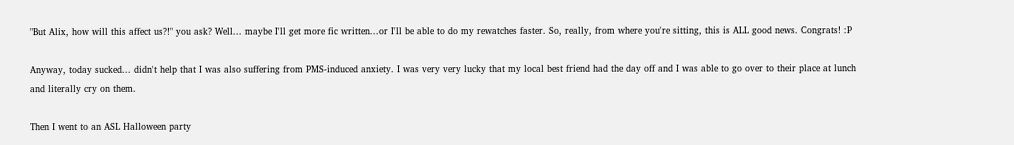"But Alix, how will this affect us?!" you ask? Well... maybe I'll get more fic written...or I'll be able to do my rewatches faster. So, really, from where you're sitting, this is ALL good news. Congrats! :P

Anyway, today sucked... didn't help that I was also suffering from PMS-induced anxiety. I was very very lucky that my local best friend had the day off and I was able to go over to their place at lunch and literally cry on them.

Then I went to an ASL Halloween party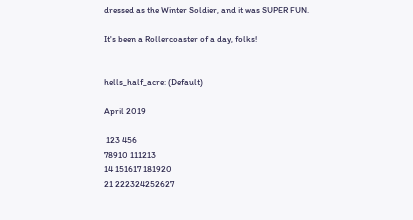dressed as the Winter Soldier, and it was SUPER FUN.

It's been a Rollercoaster of a day, folks!


hells_half_acre: (Default)

April 2019

 123 456
78910 111213
14 151617 181920
21 222324252627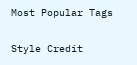Most Popular Tags

Style Credit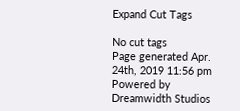Expand Cut Tags

No cut tags
Page generated Apr. 24th, 2019 11:56 pm
Powered by Dreamwidth Studios